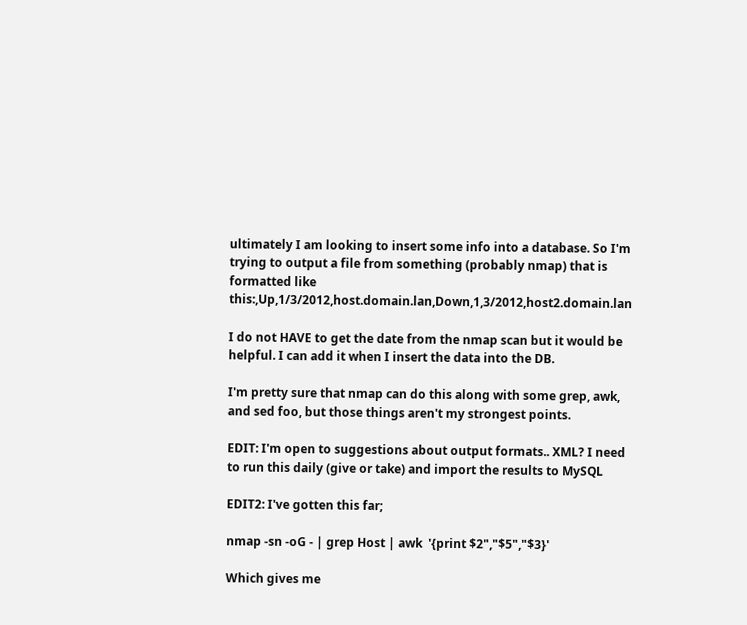ultimately I am looking to insert some info into a database. So I'm trying to output a file from something (probably nmap) that is formatted like this:,Up,1/3/2012,host.domain.lan,Down,1,3/2012,host2.domain.lan

I do not HAVE to get the date from the nmap scan but it would be helpful. I can add it when I insert the data into the DB.

I'm pretty sure that nmap can do this along with some grep, awk, and sed foo, but those things aren't my strongest points.

EDIT: I'm open to suggestions about output formats.. XML? I need to run this daily (give or take) and import the results to MySQL

EDIT2: I've gotten this far;

nmap -sn -oG - | grep Host | awk  '{print $2","$5","$3}'

Which gives me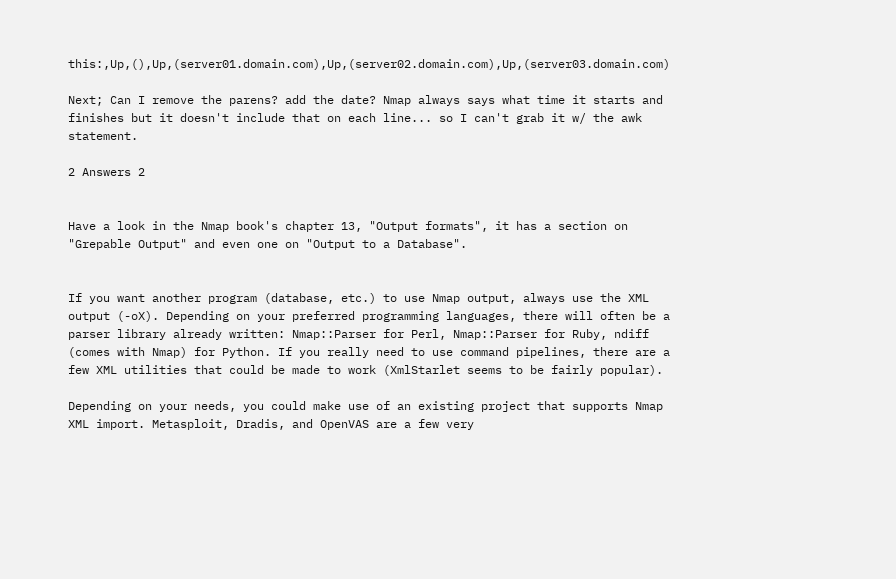this:,Up,(),Up,(server01.domain.com),Up,(server02.domain.com),Up,(server03.domain.com)

Next; Can I remove the parens? add the date? Nmap always says what time it starts and finishes but it doesn't include that on each line... so I can't grab it w/ the awk statement.

2 Answers 2


Have a look in the Nmap book's chapter 13, "Output formats", it has a section on "Grepable Output" and even one on "Output to a Database".


If you want another program (database, etc.) to use Nmap output, always use the XML output (-oX). Depending on your preferred programming languages, there will often be a parser library already written: Nmap::Parser for Perl, Nmap::Parser for Ruby, ndiff (comes with Nmap) for Python. If you really need to use command pipelines, there are a few XML utilities that could be made to work (XmlStarlet seems to be fairly popular).

Depending on your needs, you could make use of an existing project that supports Nmap XML import. Metasploit, Dradis, and OpenVAS are a few very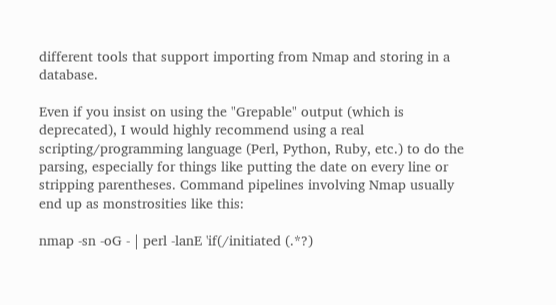different tools that support importing from Nmap and storing in a database.

Even if you insist on using the "Grepable" output (which is deprecated), I would highly recommend using a real scripting/programming language (Perl, Python, Ruby, etc.) to do the parsing, especially for things like putting the date on every line or stripping parentheses. Command pipelines involving Nmap usually end up as monstrosities like this:

nmap -sn -oG - | perl -lanE 'if(/initiated (.*?)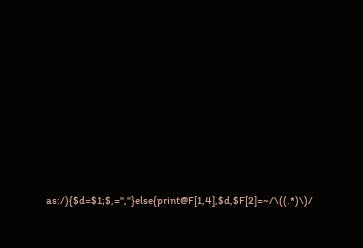as:/){$d=$1;$,=","}else{print@F[1,4],$d,$F[2]=~/\((.*)\)/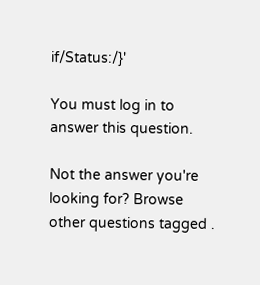if/Status:/}'

You must log in to answer this question.

Not the answer you're looking for? Browse other questions tagged .